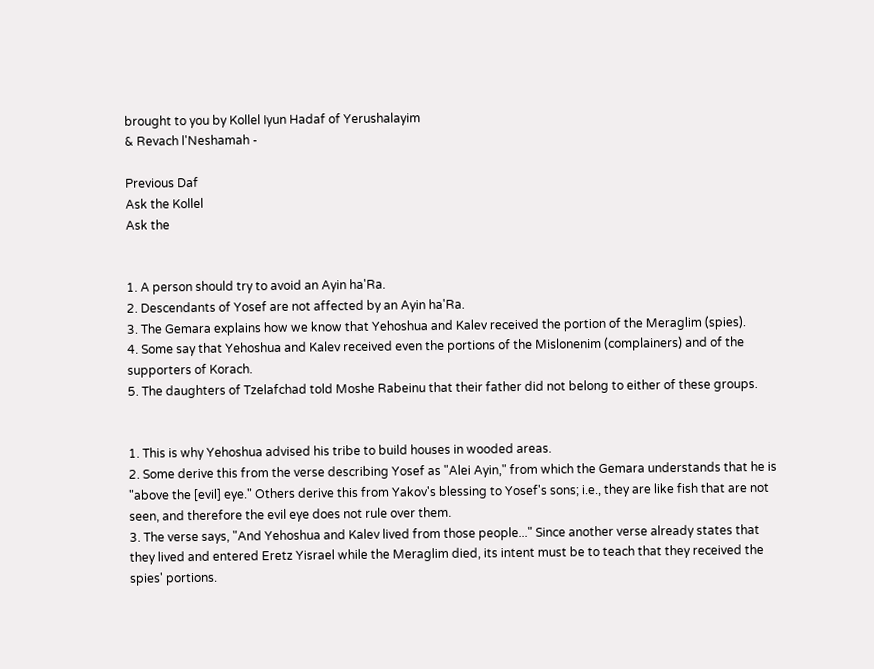brought to you by Kollel Iyun Hadaf of Yerushalayim
& Revach l'Neshamah -

Previous Daf
Ask the Kollel
Ask the


1. A person should try to avoid an Ayin ha'Ra.
2. Descendants of Yosef are not affected by an Ayin ha'Ra.
3. The Gemara explains how we know that Yehoshua and Kalev received the portion of the Meraglim (spies).
4. Some say that Yehoshua and Kalev received even the portions of the Mislonenim (complainers) and of the supporters of Korach.
5. The daughters of Tzelafchad told Moshe Rabeinu that their father did not belong to either of these groups.


1. This is why Yehoshua advised his tribe to build houses in wooded areas.
2. Some derive this from the verse describing Yosef as "Alei Ayin," from which the Gemara understands that he is "above the [evil] eye." Others derive this from Yakov's blessing to Yosef's sons; i.e., they are like fish that are not seen, and therefore the evil eye does not rule over them.
3. The verse says, "And Yehoshua and Kalev lived from those people..." Since another verse already states that they lived and entered Eretz Yisrael while the Meraglim died, its intent must be to teach that they received the spies' portions.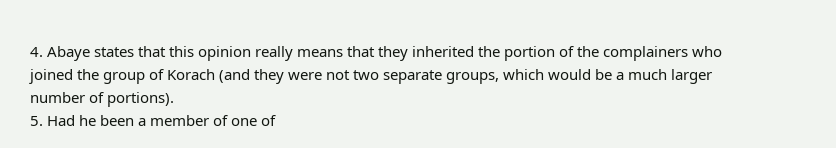4. Abaye states that this opinion really means that they inherited the portion of the complainers who joined the group of Korach (and they were not two separate groups, which would be a much larger number of portions).
5. Had he been a member of one of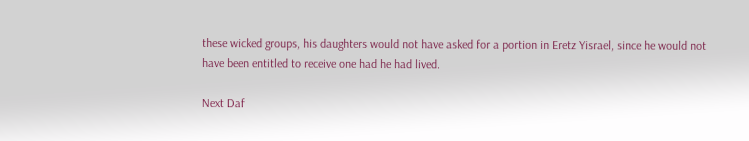these wicked groups, his daughters would not have asked for a portion in Eretz Yisrael, since he would not have been entitled to receive one had he had lived.

Next Daf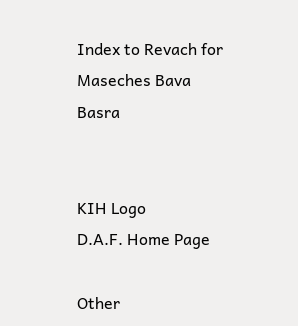Index to Revach for Maseches Bava Basra


KIH Logo
D.A.F. Home Page

Other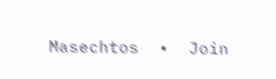Masechtos  •  Join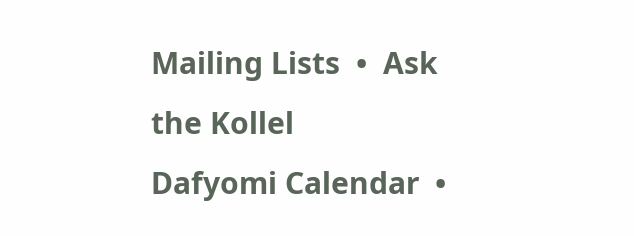Mailing Lists  •  Ask the Kollel
Dafyomi Calendar  •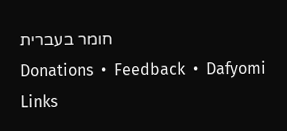חומר בעברית
Donations  •  Feedback  •  Dafyomi Links